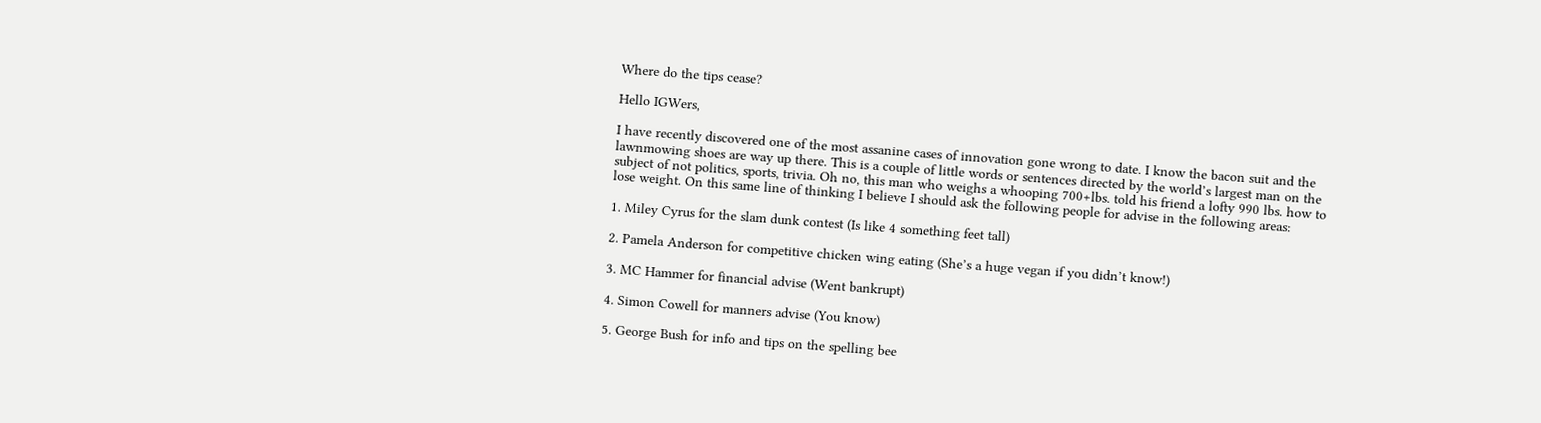Where do the tips cease?

Hello IGWers,

I have recently discovered one of the most assanine cases of innovation gone wrong to date. I know the bacon suit and the lawnmowing shoes are way up there. This is a couple of little words or sentences directed by the world’s largest man on the subject of not politics, sports, trivia. Oh no, this man who weighs a whooping 700+lbs. told his friend a lofty 990 lbs. how to lose weight. On this same line of thinking I believe I should ask the following people for advise in the following areas:

1. Miley Cyrus for the slam dunk contest (Is like 4 something feet tall)

2. Pamela Anderson for competitive chicken wing eating (She’s a huge vegan if you didn’t know!)

3. MC Hammer for financial advise (Went bankrupt)

4. Simon Cowell for manners advise (You know)

5. George Bush for info and tips on the spelling bee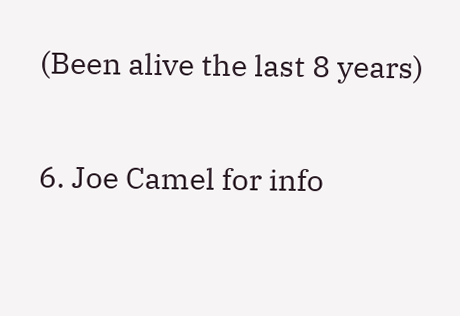(Been alive the last 8 years)

6. Joe Camel for info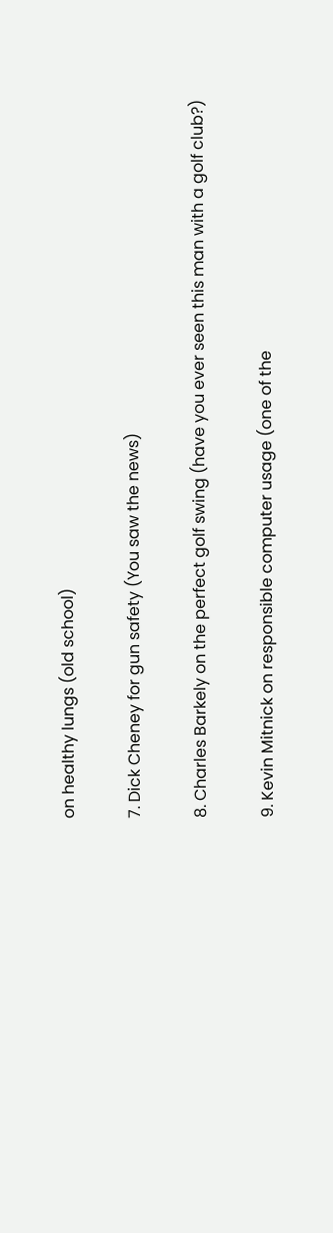on healthy lungs (old school)

7. Dick Cheney for gun safety (You saw the news)

8. Charles Barkely on the perfect golf swing (have you ever seen this man with a golf club?)

9. Kevin Mitnick on responsible computer usage (one of the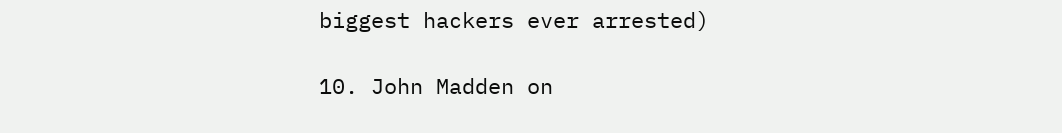biggest hackers ever arrested)

10. John Madden on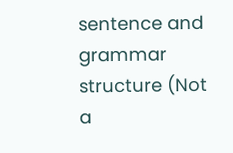sentence and grammar structure (Not a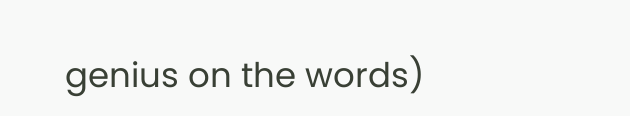genius on the words)